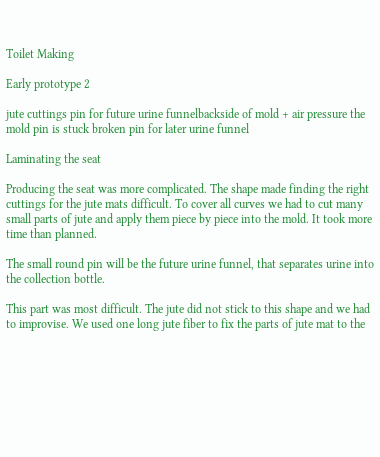Toilet Making

Early prototype 2

jute cuttings pin for future urine funnelbackside of mold + air pressure the mold pin is stuck broken pin for later urine funnel

Laminating the seat

Producing the seat was more complicated. The shape made finding the right cuttings for the jute mats difficult. To cover all curves we had to cut many small parts of jute and apply them piece by piece into the mold. It took more time than planned.

The small round pin will be the future urine funnel, that separates urine into the collection bottle.

This part was most difficult. The jute did not stick to this shape and we had to improvise. We used one long jute fiber to fix the parts of jute mat to the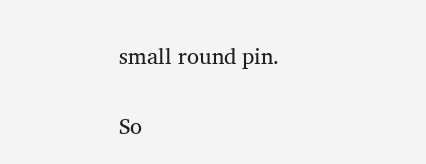small round pin.

So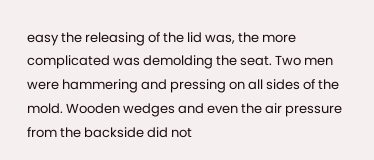easy the releasing of the lid was, the more complicated was demolding the seat. Two men were hammering and pressing on all sides of the mold. Wooden wedges and even the air pressure from the backside did not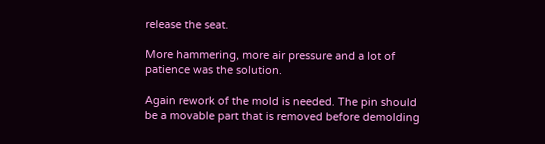release the seat.

More hammering, more air pressure and a lot of patience was the solution.

Again rework of the mold is needed. The pin should be a movable part that is removed before demolding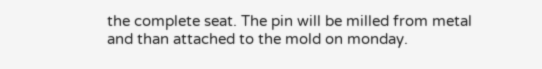the complete seat. The pin will be milled from metal and than attached to the mold on monday.